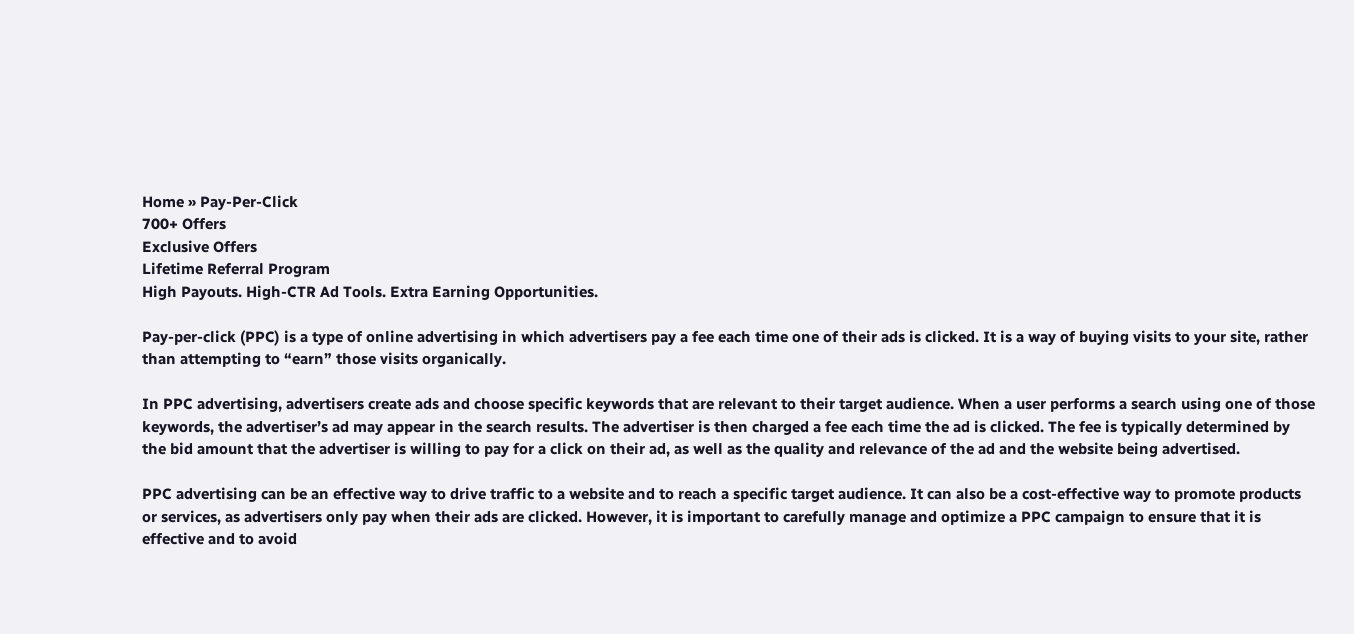Home » Pay-Per-Click
700+ Offers
Exclusive Offers
Lifetime Referral Program
High Payouts. High-CTR Ad Tools. Extra Earning Opportunities.

Pay-per-click (PPC) is a type of online advertising in which advertisers pay a fee each time one of their ads is clicked. It is a way of buying visits to your site, rather than attempting to “earn” those visits organically.

In PPC advertising, advertisers create ads and choose specific keywords that are relevant to their target audience. When a user performs a search using one of those keywords, the advertiser’s ad may appear in the search results. The advertiser is then charged a fee each time the ad is clicked. The fee is typically determined by the bid amount that the advertiser is willing to pay for a click on their ad, as well as the quality and relevance of the ad and the website being advertised.

PPC advertising can be an effective way to drive traffic to a website and to reach a specific target audience. It can also be a cost-effective way to promote products or services, as advertisers only pay when their ads are clicked. However, it is important to carefully manage and optimize a PPC campaign to ensure that it is effective and to avoid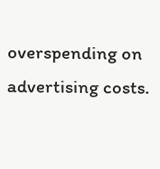overspending on advertising costs.